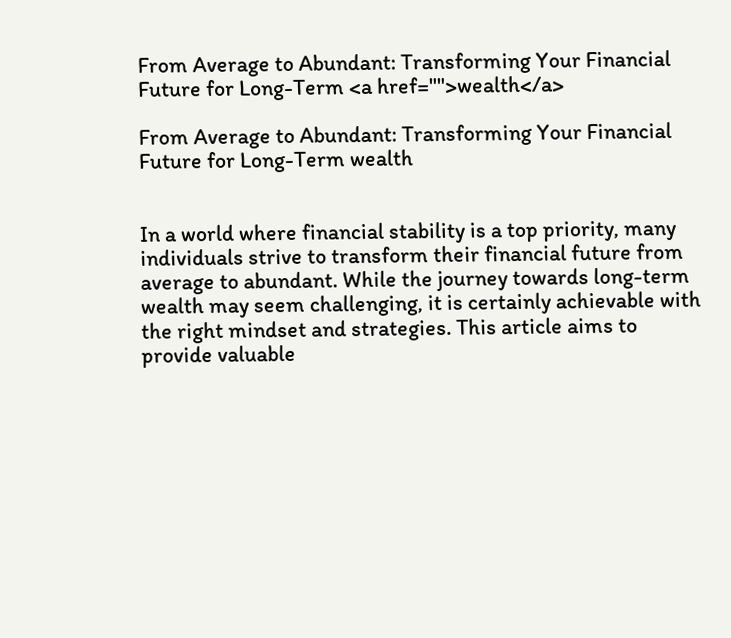From Average to Abundant: Transforming Your Financial Future for Long-Term <a href="">wealth</a>

From Average to Abundant: Transforming Your Financial Future for Long-Term wealth


In a world where financial stability is a top priority, many individuals strive to transform their financial future from average to abundant. While the journey towards long-term wealth may seem challenging, it is certainly achievable with the right mindset and strategies. This article aims to provide valuable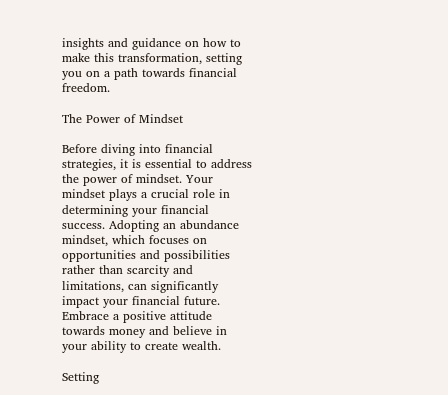insights and guidance on how to make this transformation, setting you on a path towards financial freedom.

The Power of Mindset

Before diving into financial strategies, it is essential to address the power of mindset. Your mindset plays a crucial role in determining your financial success. Adopting an abundance mindset, which focuses on opportunities and possibilities rather than scarcity and limitations, can significantly impact your financial future. Embrace a positive attitude towards money and believe in your ability to create wealth.

Setting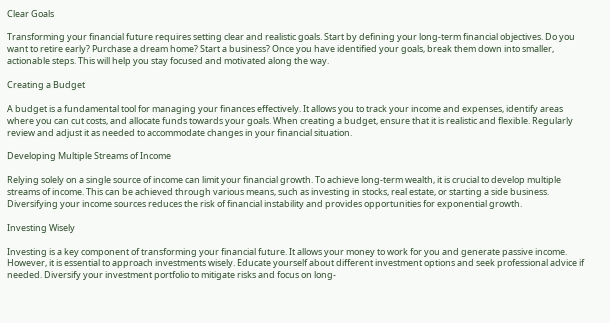Clear Goals

Transforming your financial future requires setting clear and realistic goals. Start by defining your long-term financial objectives. Do you want to retire early? Purchase a dream home? Start a business? Once you have identified your goals, break them down into smaller, actionable steps. This will help you stay focused and motivated along the way.

Creating a Budget

A budget is a fundamental tool for managing your finances effectively. It allows you to track your income and expenses, identify areas where you can cut costs, and allocate funds towards your goals. When creating a budget, ensure that it is realistic and flexible. Regularly review and adjust it as needed to accommodate changes in your financial situation.

Developing Multiple Streams of Income

Relying solely on a single source of income can limit your financial growth. To achieve long-term wealth, it is crucial to develop multiple streams of income. This can be achieved through various means, such as investing in stocks, real estate, or starting a side business. Diversifying your income sources reduces the risk of financial instability and provides opportunities for exponential growth.

Investing Wisely

Investing is a key component of transforming your financial future. It allows your money to work for you and generate passive income. However, it is essential to approach investments wisely. Educate yourself about different investment options and seek professional advice if needed. Diversify your investment portfolio to mitigate risks and focus on long-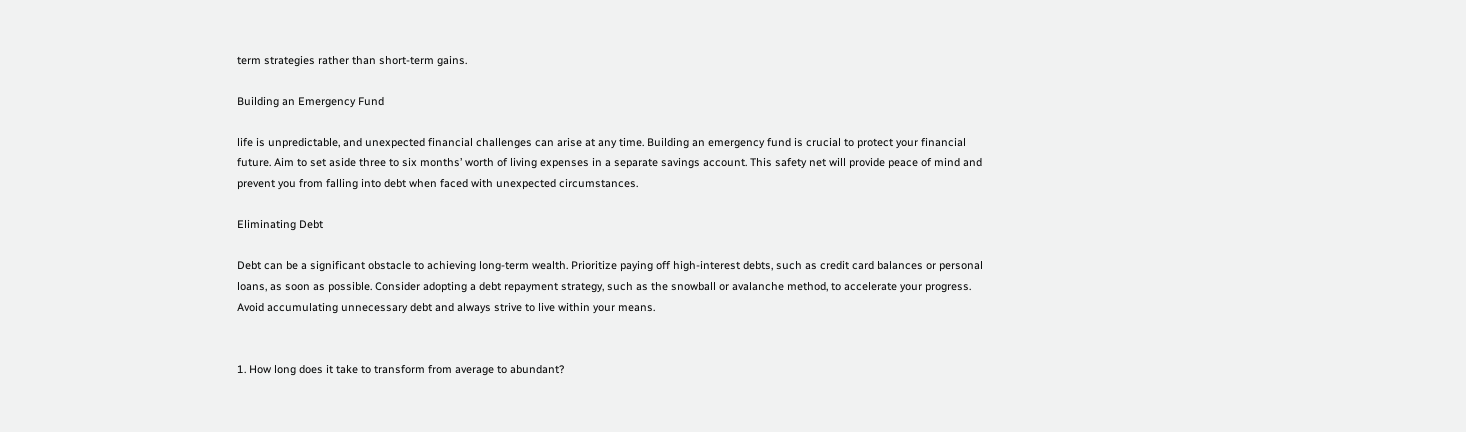term strategies rather than short-term gains.

Building an Emergency Fund

life is unpredictable, and unexpected financial challenges can arise at any time. Building an emergency fund is crucial to protect your financial future. Aim to set aside three to six months’ worth of living expenses in a separate savings account. This safety net will provide peace of mind and prevent you from falling into debt when faced with unexpected circumstances.

Eliminating Debt

Debt can be a significant obstacle to achieving long-term wealth. Prioritize paying off high-interest debts, such as credit card balances or personal loans, as soon as possible. Consider adopting a debt repayment strategy, such as the snowball or avalanche method, to accelerate your progress. Avoid accumulating unnecessary debt and always strive to live within your means.


1. How long does it take to transform from average to abundant?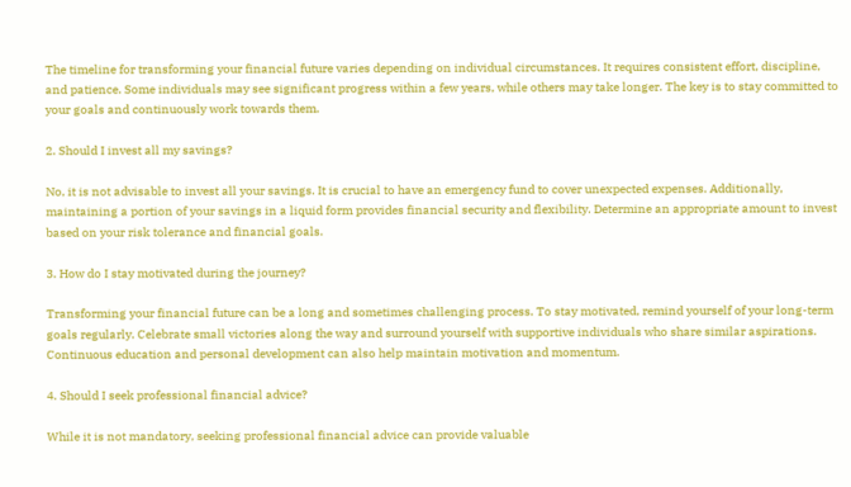The timeline for transforming your financial future varies depending on individual circumstances. It requires consistent effort, discipline, and patience. Some individuals may see significant progress within a few years, while others may take longer. The key is to stay committed to your goals and continuously work towards them.

2. Should I invest all my savings?

No, it is not advisable to invest all your savings. It is crucial to have an emergency fund to cover unexpected expenses. Additionally, maintaining a portion of your savings in a liquid form provides financial security and flexibility. Determine an appropriate amount to invest based on your risk tolerance and financial goals.

3. How do I stay motivated during the journey?

Transforming your financial future can be a long and sometimes challenging process. To stay motivated, remind yourself of your long-term goals regularly. Celebrate small victories along the way and surround yourself with supportive individuals who share similar aspirations. Continuous education and personal development can also help maintain motivation and momentum.

4. Should I seek professional financial advice?

While it is not mandatory, seeking professional financial advice can provide valuable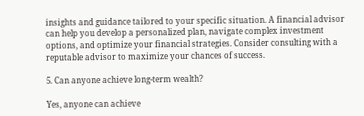insights and guidance tailored to your specific situation. A financial advisor can help you develop a personalized plan, navigate complex investment options, and optimize your financial strategies. Consider consulting with a reputable advisor to maximize your chances of success.

5. Can anyone achieve long-term wealth?

Yes, anyone can achieve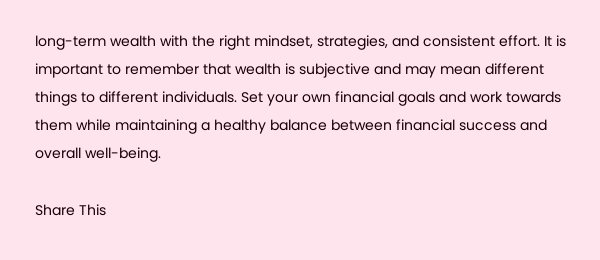long-term wealth with the right mindset, strategies, and consistent effort. It is important to remember that wealth is subjective and may mean different things to different individuals. Set your own financial goals and work towards them while maintaining a healthy balance between financial success and overall well-being.

Share This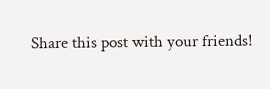Share this post with your friends!